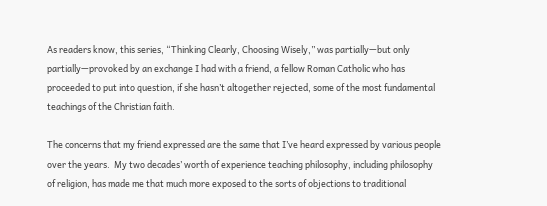As readers know, this series, “Thinking Clearly, Choosing Wisely,” was partially—but only partially—provoked by an exchange I had with a friend, a fellow Roman Catholic who has proceeded to put into question, if she hasn’t altogether rejected, some of the most fundamental teachings of the Christian faith.

The concerns that my friend expressed are the same that I’ve heard expressed by various people over the years.  My two decades’ worth of experience teaching philosophy, including philosophy of religion, has made me that much more exposed to the sorts of objections to traditional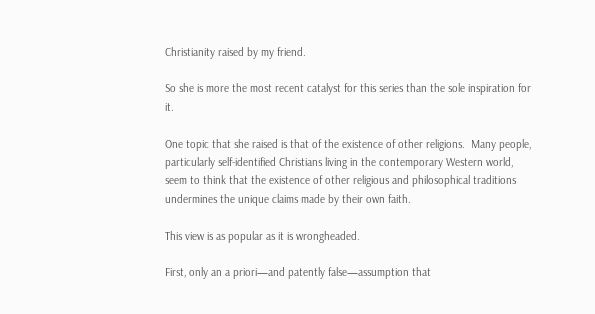Christianity raised by my friend.

So she is more the most recent catalyst for this series than the sole inspiration for it.

One topic that she raised is that of the existence of other religions.  Many people, particularly self-identified Christians living in the contemporary Western world, seem to think that the existence of other religious and philosophical traditions undermines the unique claims made by their own faith.

This view is as popular as it is wrongheaded.

First, only an a priori—and patently false—assumption that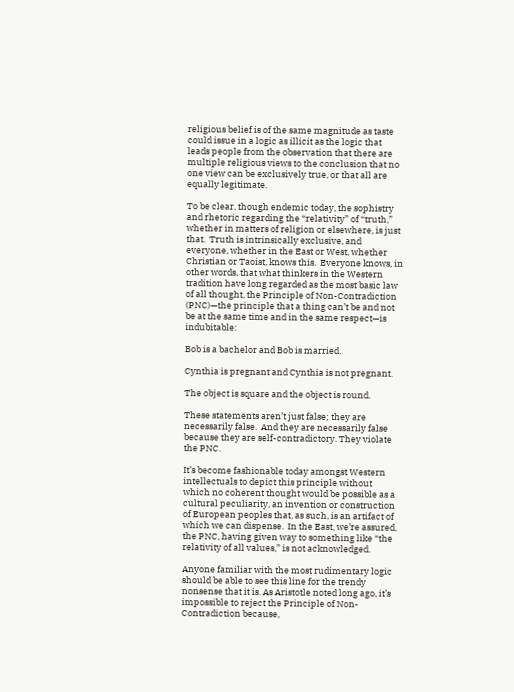religious belief is of the same magnitude as taste could issue in a logic as illicit as the logic that leads people from the observation that there are multiple religious views to the conclusion that no one view can be exclusively true, or that all are equally legitimate.

To be clear, though endemic today, the sophistry and rhetoric regarding the “relativity” of “truth,” whether in matters of religion or elsewhere, is just that.  Truth is intrinsically exclusive, and everyone, whether in the East or West, whether Christian or Taoist, knows this.  Everyone knows, in other words, that what thinkers in the Western tradition have long regarded as the most basic law of all thought, the Principle of Non-Contradiction (PNC)—the principle that a thing can’t be and not be at the same time and in the same respect—is indubitable:

Bob is a bachelor and Bob is married.

Cynthia is pregnant and Cynthia is not pregnant.

The object is square and the object is round.

These statements aren’t just false; they are necessarily false.  And they are necessarily false because they are self-contradictory. They violate the PNC.

It’s become fashionable today amongst Western intellectuals to depict this principle without which no coherent thought would be possible as a cultural peculiarity, an invention or construction of European peoples that, as such, is an artifact of which we can dispense.  In the East, we’re assured, the PNC, having given way to something like “the relativity of all values,” is not acknowledged.

Anyone familiar with the most rudimentary logic should be able to see this line for the trendy nonsense that it is. As Aristotle noted long ago, it’s impossible to reject the Principle of Non-Contradiction because,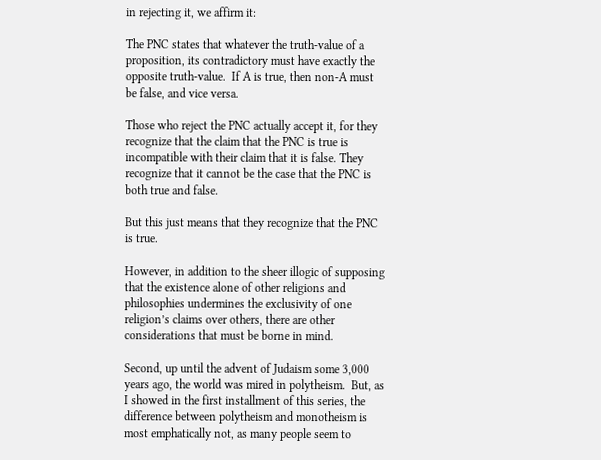in rejecting it, we affirm it:

The PNC states that whatever the truth-value of a proposition, its contradictory must have exactly the opposite truth-value.  If A is true, then non-A must be false, and vice versa.

Those who reject the PNC actually accept it, for they recognize that the claim that the PNC is true is incompatible with their claim that it is false. They recognize that it cannot be the case that the PNC is both true and false.

But this just means that they recognize that the PNC is true.

However, in addition to the sheer illogic of supposing that the existence alone of other religions and philosophies undermines the exclusivity of one religion’s claims over others, there are other considerations that must be borne in mind.

Second, up until the advent of Judaism some 3,000 years ago, the world was mired in polytheism.  But, as I showed in the first installment of this series, the difference between polytheism and monotheism is most emphatically not, as many people seem to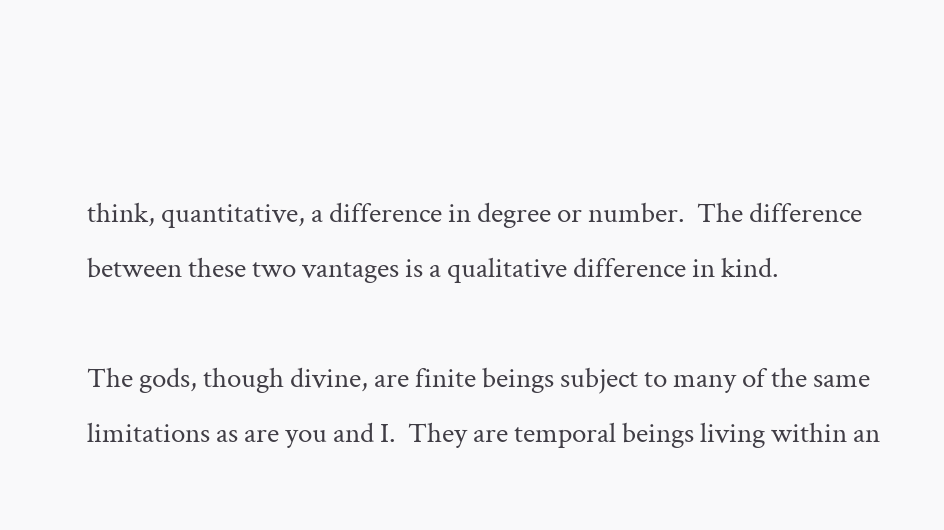think, quantitative, a difference in degree or number.  The difference between these two vantages is a qualitative difference in kind.

The gods, though divine, are finite beings subject to many of the same limitations as are you and I.  They are temporal beings living within an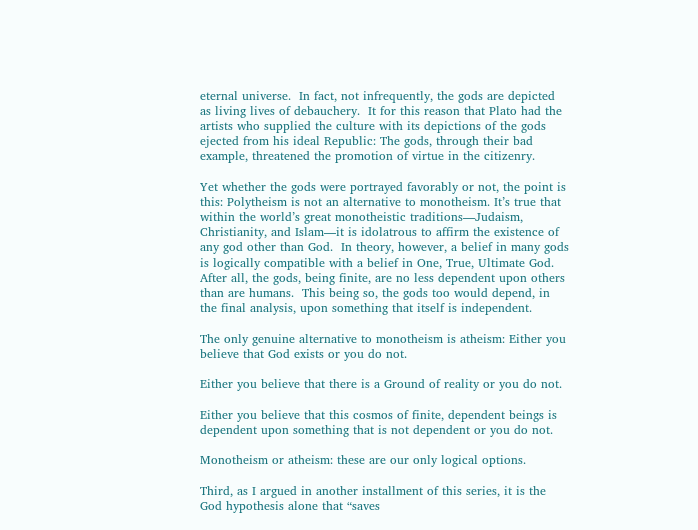eternal universe.  In fact, not infrequently, the gods are depicted as living lives of debauchery.  It for this reason that Plato had the artists who supplied the culture with its depictions of the gods ejected from his ideal Republic: The gods, through their bad example, threatened the promotion of virtue in the citizenry.

Yet whether the gods were portrayed favorably or not, the point is this: Polytheism is not an alternative to monotheism. It’s true that within the world’s great monotheistic traditions—Judaism, Christianity, and Islam—it is idolatrous to affirm the existence of any god other than God.  In theory, however, a belief in many gods is logically compatible with a belief in One, True, Ultimate God.  After all, the gods, being finite, are no less dependent upon others than are humans.  This being so, the gods too would depend, in the final analysis, upon something that itself is independent.

The only genuine alternative to monotheism is atheism: Either you believe that God exists or you do not.

Either you believe that there is a Ground of reality or you do not.

Either you believe that this cosmos of finite, dependent beings is dependent upon something that is not dependent or you do not.

Monotheism or atheism: these are our only logical options.

Third, as I argued in another installment of this series, it is the God hypothesis alone that “saves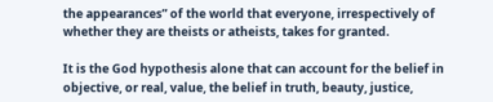the appearances” of the world that everyone, irrespectively of whether they are theists or atheists, takes for granted.

It is the God hypothesis alone that can account for the belief in objective, or real, value, the belief in truth, beauty, justice,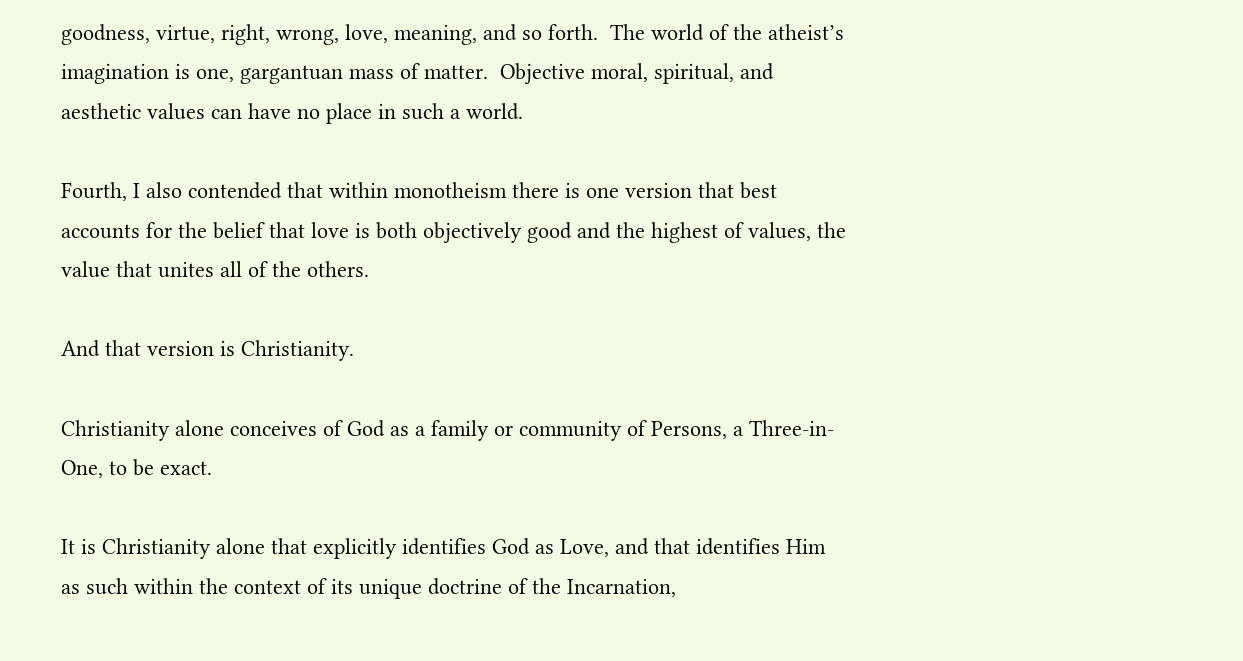goodness, virtue, right, wrong, love, meaning, and so forth.  The world of the atheist’s imagination is one, gargantuan mass of matter.  Objective moral, spiritual, and aesthetic values can have no place in such a world.

Fourth, I also contended that within monotheism there is one version that best accounts for the belief that love is both objectively good and the highest of values, the value that unites all of the others.

And that version is Christianity.

Christianity alone conceives of God as a family or community of Persons, a Three-in-One, to be exact.

It is Christianity alone that explicitly identifies God as Love, and that identifies Him as such within the context of its unique doctrine of the Incarnation,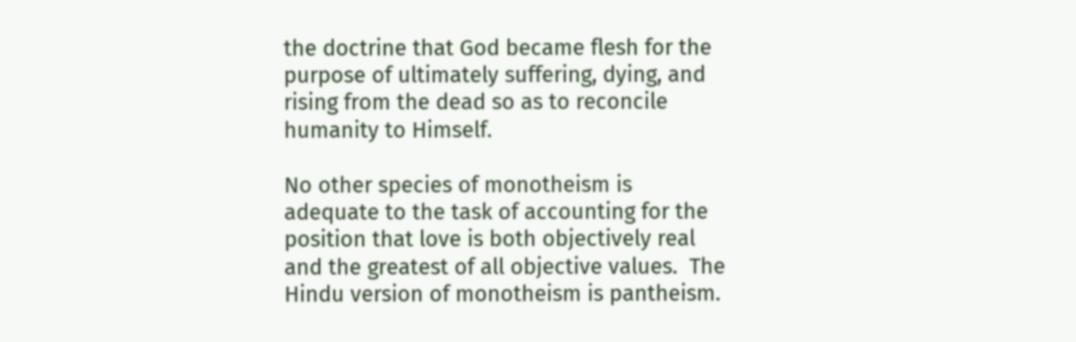the doctrine that God became flesh for the purpose of ultimately suffering, dying, and rising from the dead so as to reconcile humanity to Himself.

No other species of monotheism is adequate to the task of accounting for the position that love is both objectively real and the greatest of all objective values.  The Hindu version of monotheism is pantheism.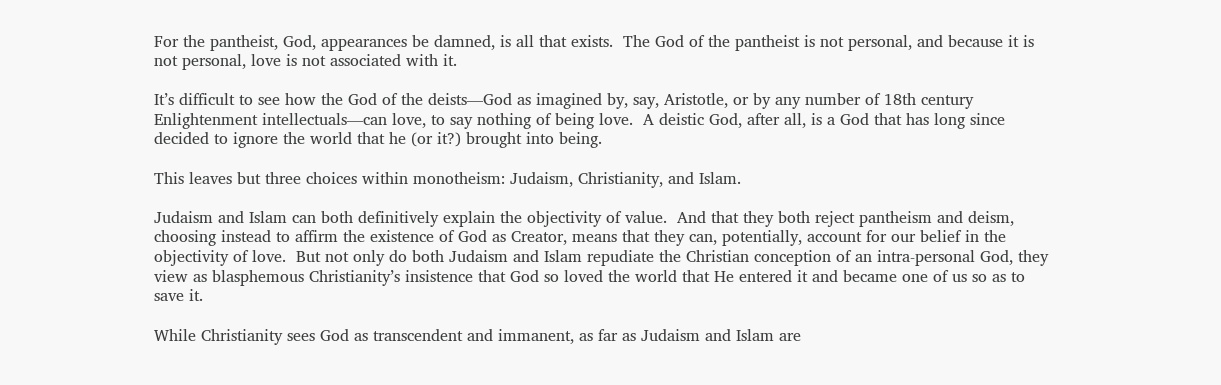For the pantheist, God, appearances be damned, is all that exists.  The God of the pantheist is not personal, and because it is not personal, love is not associated with it.

It’s difficult to see how the God of the deists—God as imagined by, say, Aristotle, or by any number of 18th century Enlightenment intellectuals—can love, to say nothing of being love.  A deistic God, after all, is a God that has long since decided to ignore the world that he (or it?) brought into being.

This leaves but three choices within monotheism: Judaism, Christianity, and Islam.

Judaism and Islam can both definitively explain the objectivity of value.  And that they both reject pantheism and deism, choosing instead to affirm the existence of God as Creator, means that they can, potentially, account for our belief in the objectivity of love.  But not only do both Judaism and Islam repudiate the Christian conception of an intra-personal God, they view as blasphemous Christianity’s insistence that God so loved the world that He entered it and became one of us so as to save it.

While Christianity sees God as transcendent and immanent, as far as Judaism and Islam are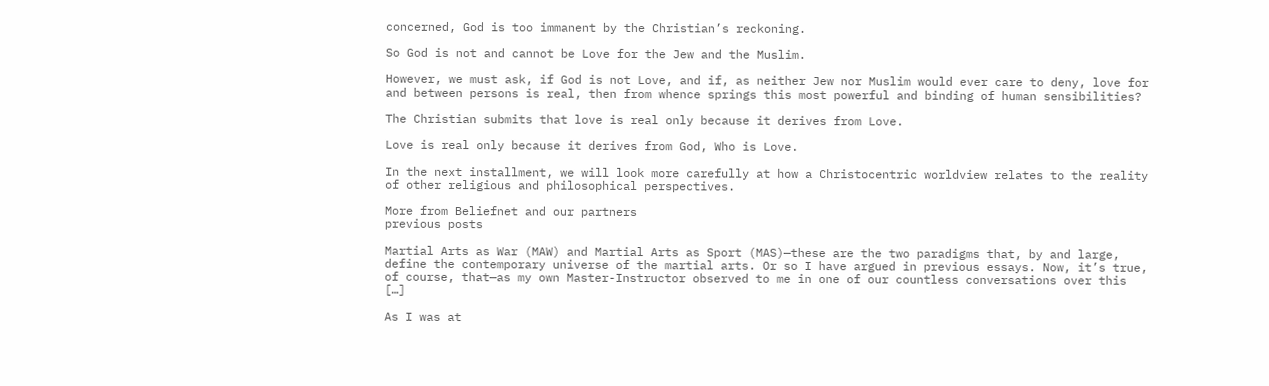concerned, God is too immanent by the Christian’s reckoning.

So God is not and cannot be Love for the Jew and the Muslim.

However, we must ask, if God is not Love, and if, as neither Jew nor Muslim would ever care to deny, love for and between persons is real, then from whence springs this most powerful and binding of human sensibilities?

The Christian submits that love is real only because it derives from Love.

Love is real only because it derives from God, Who is Love.

In the next installment, we will look more carefully at how a Christocentric worldview relates to the reality of other religious and philosophical perspectives.

More from Beliefnet and our partners
previous posts

Martial Arts as War (MAW) and Martial Arts as Sport (MAS)—these are the two paradigms that, by and large, define the contemporary universe of the martial arts. Or so I have argued in previous essays. Now, it’s true, of course, that—as my own Master-Instructor observed to me in one of our countless conversations over this […]

As I was at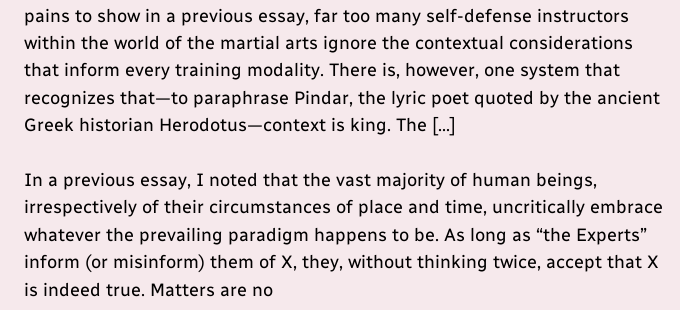pains to show in a previous essay, far too many self-defense instructors within the world of the martial arts ignore the contextual considerations that inform every training modality. There is, however, one system that recognizes that—to paraphrase Pindar, the lyric poet quoted by the ancient Greek historian Herodotus—context is king. The […]

In a previous essay, I noted that the vast majority of human beings, irrespectively of their circumstances of place and time, uncritically embrace whatever the prevailing paradigm happens to be. As long as “the Experts” inform (or misinform) them of X, they, without thinking twice, accept that X is indeed true. Matters are no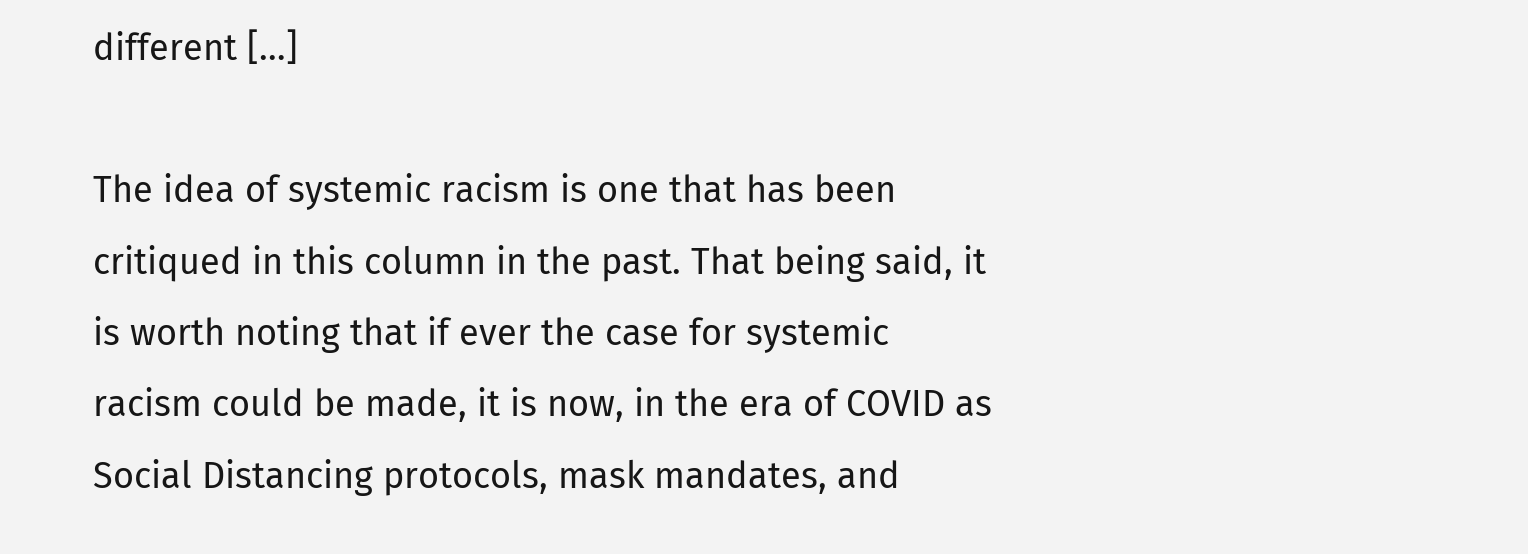different […]

The idea of systemic racism is one that has been critiqued in this column in the past. That being said, it is worth noting that if ever the case for systemic racism could be made, it is now, in the era of COVID as Social Distancing protocols, mask mandates, and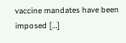vaccine mandates have been imposed […]